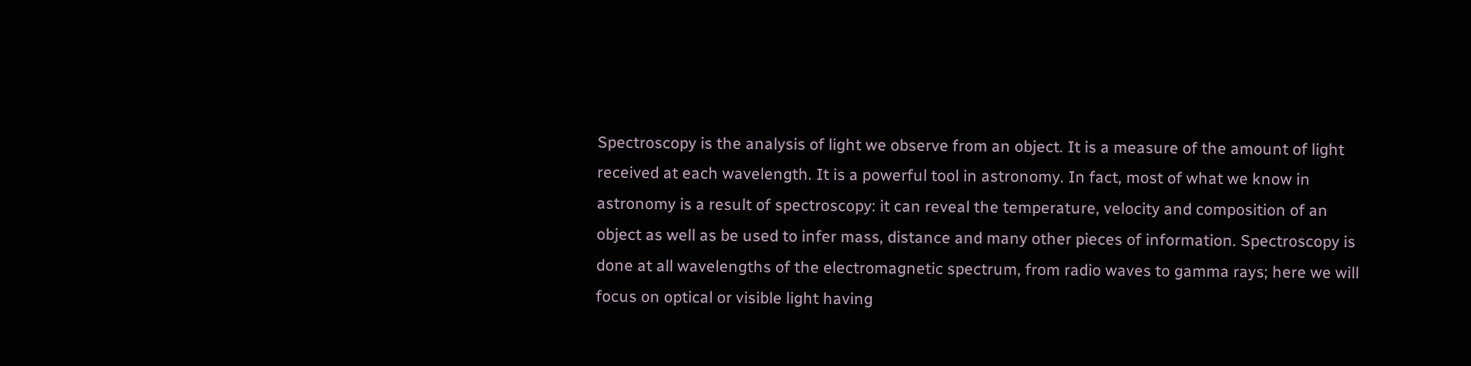Spectroscopy is the analysis of light we observe from an object. It is a measure of the amount of light received at each wavelength. It is a powerful tool in astronomy. In fact, most of what we know in astronomy is a result of spectroscopy: it can reveal the temperature, velocity and composition of an object as well as be used to infer mass, distance and many other pieces of information. Spectroscopy is done at all wavelengths of the electromagnetic spectrum, from radio waves to gamma rays; here we will focus on optical or visible light having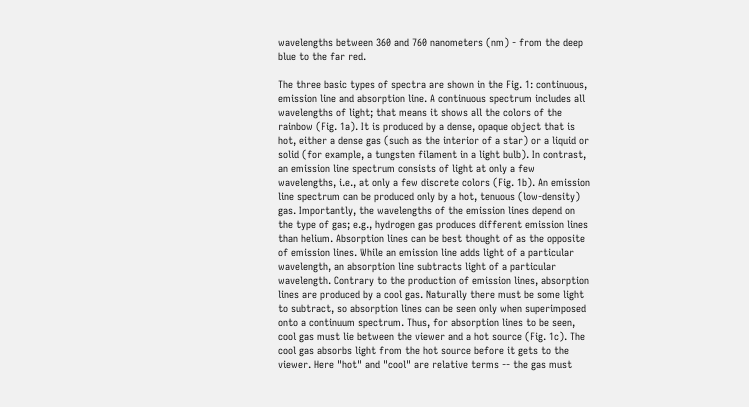wavelengths between 360 and 760 nanometers (nm) - from the deep blue to the far red.

The three basic types of spectra are shown in the Fig. 1: continuous, emission line and absorption line. A continuous spectrum includes all wavelengths of light; that means it shows all the colors of the rainbow (Fig. 1a). It is produced by a dense, opaque object that is hot, either a dense gas (such as the interior of a star) or a liquid or solid (for example, a tungsten filament in a light bulb). In contrast, an emission line spectrum consists of light at only a few wavelengths, i.e., at only a few discrete colors (Fig. 1b). An emission line spectrum can be produced only by a hot, tenuous (low-density) gas. Importantly, the wavelengths of the emission lines depend on the type of gas; e.g., hydrogen gas produces different emission lines than helium. Absorption lines can be best thought of as the opposite of emission lines. While an emission line adds light of a particular wavelength, an absorption line subtracts light of a particular wavelength. Contrary to the production of emission lines, absorption lines are produced by a cool gas. Naturally there must be some light to subtract, so absorption lines can be seen only when superimposed onto a continuum spectrum. Thus, for absorption lines to be seen, cool gas must lie between the viewer and a hot source (Fig. 1c). The cool gas absorbs light from the hot source before it gets to the viewer. Here "hot" and "cool" are relative terms -- the gas must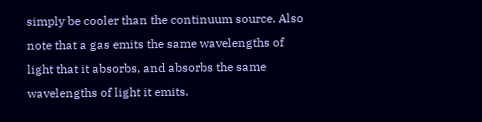simply be cooler than the continuum source. Also note that a gas emits the same wavelengths of light that it absorbs, and absorbs the same wavelengths of light it emits.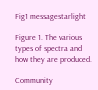Fig1 messagestarlight

Figure 1. The various types of spectra and how they are produced.

Community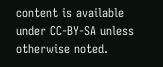content is available under CC-BY-SA unless otherwise noted.